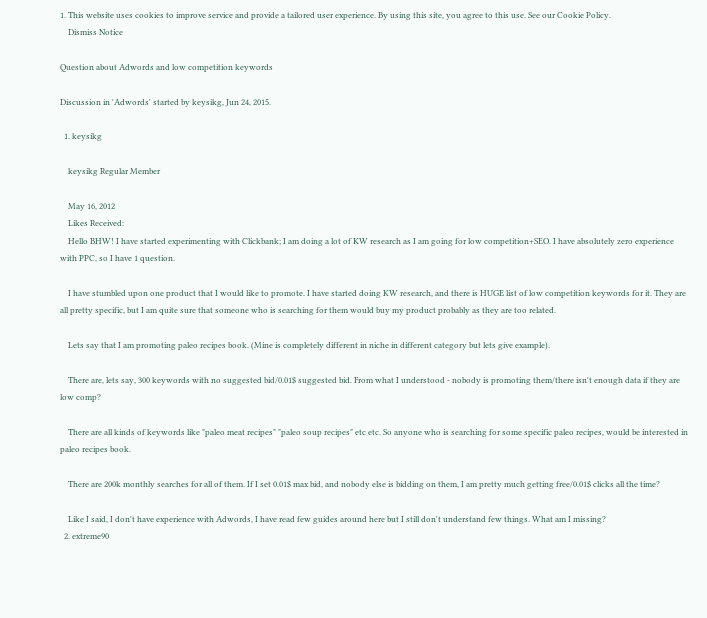1. This website uses cookies to improve service and provide a tailored user experience. By using this site, you agree to this use. See our Cookie Policy.
    Dismiss Notice

Question about Adwords and low competition keywords

Discussion in 'Adwords' started by keysikg, Jun 24, 2015.

  1. keysikg

    keysikg Regular Member

    May 16, 2012
    Likes Received:
    Hello BHW! I have started experimenting with Clickbank; I am doing a lot of KW research as I am going for low competition+SEO. I have absolutely zero experience with PPC, so I have 1 question.

    I have stumbled upon one product that I would like to promote. I have started doing KW research, and there is HUGE list of low competition keywords for it. They are all pretty specific, but I am quite sure that someone who is searching for them would buy my product probably as they are too related.

    Lets say that I am promoting paleo recipes book. (Mine is completely different in niche in different category but lets give example).

    There are, lets say, 300 keywords with no suggested bid/0.01$ suggested bid. From what I understood - nobody is promoting them/there isn't enough data if they are low comp?

    There are all kinds of keywords like "paleo meat recipes" "paleo soup recipes" etc etc. So anyone who is searching for some specific paleo recipes, would be interested in paleo recipes book.

    There are 200k monthly searches for all of them. If I set 0.01$ max bid, and nobody else is bidding on them, I am pretty much getting free/0.01$ clicks all the time?

    Like I said, I don't have experience with Adwords, I have read few guides around here but I still don't understand few things. What am I missing?
  2. extreme90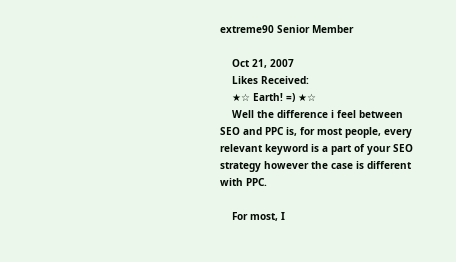extreme90 Senior Member

    Oct 21, 2007
    Likes Received:
    ★☆ Earth! =) ★☆
    Well the difference i feel between SEO and PPC is, for most people, every relevant keyword is a part of your SEO strategy however the case is different with PPC.

    For most, I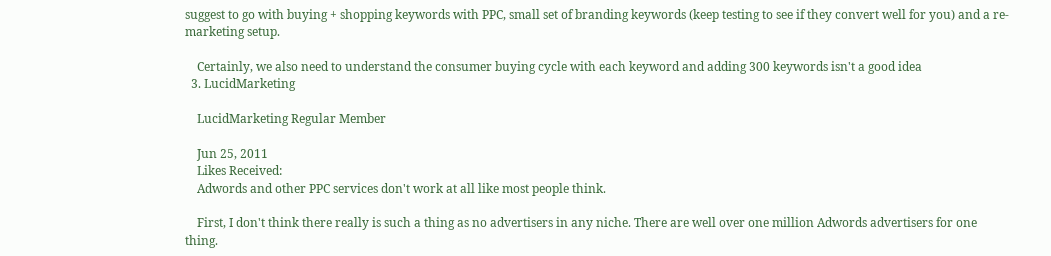suggest to go with buying + shopping keywords with PPC, small set of branding keywords (keep testing to see if they convert well for you) and a re-marketing setup.

    Certainly, we also need to understand the consumer buying cycle with each keyword and adding 300 keywords isn't a good idea
  3. LucidMarketing

    LucidMarketing Regular Member

    Jun 25, 2011
    Likes Received:
    Adwords and other PPC services don't work at all like most people think.

    First, I don't think there really is such a thing as no advertisers in any niche. There are well over one million Adwords advertisers for one thing.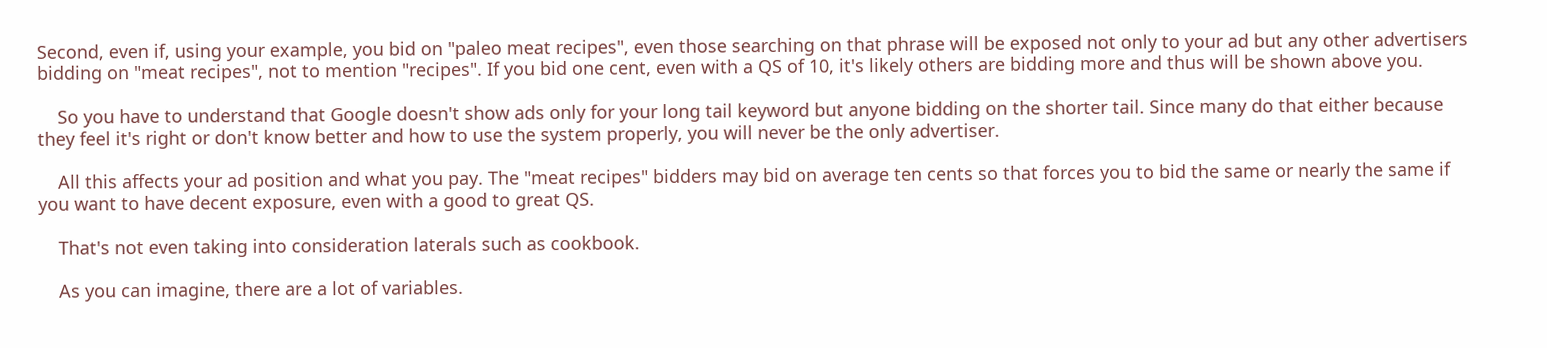Second, even if, using your example, you bid on "paleo meat recipes", even those searching on that phrase will be exposed not only to your ad but any other advertisers bidding on "meat recipes", not to mention "recipes". If you bid one cent, even with a QS of 10, it's likely others are bidding more and thus will be shown above you.

    So you have to understand that Google doesn't show ads only for your long tail keyword but anyone bidding on the shorter tail. Since many do that either because they feel it's right or don't know better and how to use the system properly, you will never be the only advertiser.

    All this affects your ad position and what you pay. The "meat recipes" bidders may bid on average ten cents so that forces you to bid the same or nearly the same if you want to have decent exposure, even with a good to great QS.

    That's not even taking into consideration laterals such as cookbook.

    As you can imagine, there are a lot of variables.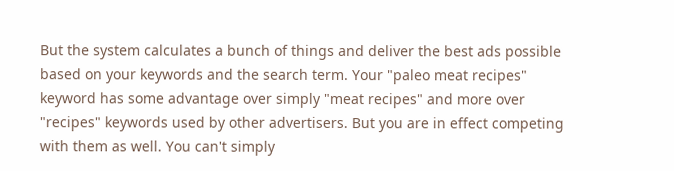But the system calculates a bunch of things and deliver the best ads possible based on your keywords and the search term. Your "paleo meat recipes" keyword has some advantage over simply "meat recipes" and more over "recipes" keywords used by other advertisers. But you are in effect competing with them as well. You can't simply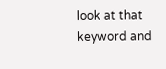look at that keyword and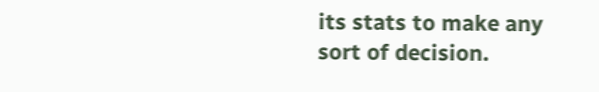its stats to make any sort of decision.